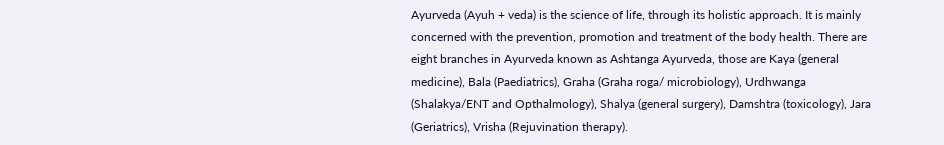Ayurveda (Ayuh + veda) is the science of life, through its holistic approach. It is mainly concerned with the prevention, promotion and treatment of the body health. There are eight branches in Ayurveda known as Ashtanga Ayurveda, those are Kaya (general medicine), Bala (Paediatrics), Graha (Graha roga/ microbiology), Urdhwanga (Shalakya/ENT and Opthalmology), Shalya (general surgery), Damshtra (toxicology), Jara (Geriatrics), Vrisha (Rejuvination therapy).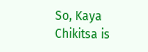So, Kaya Chikitsa is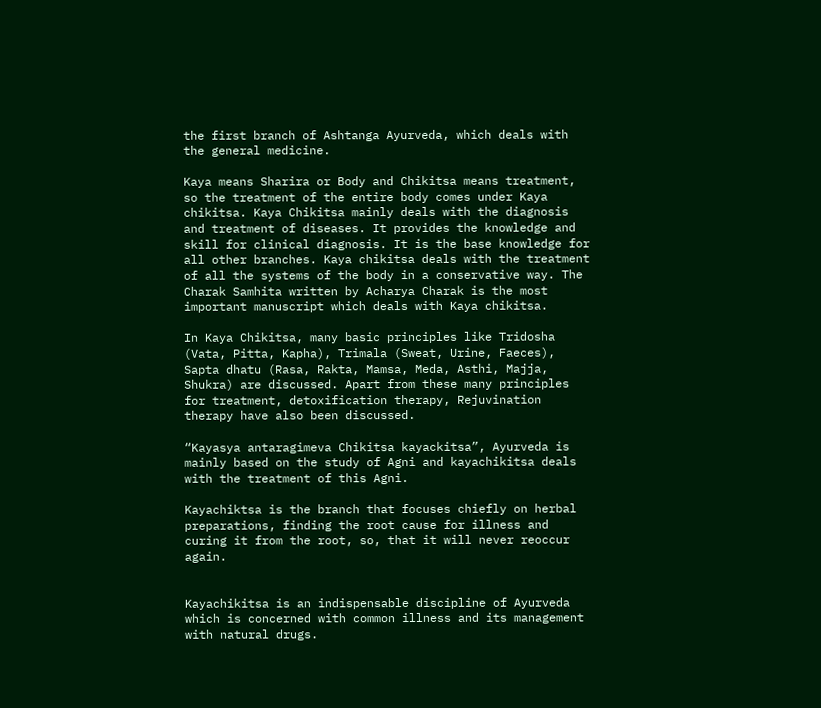the first branch of Ashtanga Ayurveda, which deals with the general medicine.

Kaya means Sharira or Body and Chikitsa means treatment, so the treatment of the entire body comes under Kaya chikitsa. Kaya Chikitsa mainly deals with the diagnosis and treatment of diseases. It provides the knowledge and skill for clinical diagnosis. It is the base knowledge for all other branches. Kaya chikitsa deals with the treatment of all the systems of the body in a conservative way. The Charak Samhita written by Acharya Charak is the most important manuscript which deals with Kaya chikitsa.

In Kaya Chikitsa, many basic principles like Tridosha (Vata, Pitta, Kapha), Trimala (Sweat, Urine, Faeces), Sapta dhatu (Rasa, Rakta, Mamsa, Meda, Asthi, Majja, Shukra) are discussed. Apart from these many principles for treatment, detoxification therapy, Rejuvination therapy have also been discussed.

“Kayasya antaragimeva Chikitsa kayackitsa”, Ayurveda is mainly based on the study of Agni and kayachikitsa deals with the treatment of this Agni.

Kayachiktsa is the branch that focuses chiefly on herbal preparations, finding the root cause for illness and curing it from the root, so, that it will never reoccur again.


Kayachikitsa is an indispensable discipline of Ayurveda which is concerned with common illness and its management with natural drugs.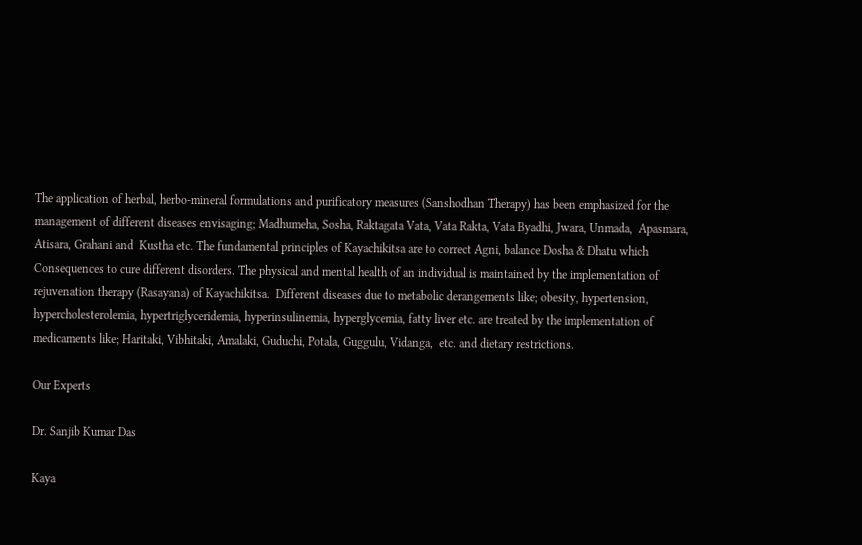The application of herbal, herbo-mineral formulations and purificatory measures (Sanshodhan Therapy) has been emphasized for the management of different diseases envisaging; Madhumeha, Sosha, Raktagata Vata, Vata Rakta, Vata Byadhi, Jwara, Unmada,  Apasmara, Atisara, Grahani and  Kustha etc. The fundamental principles of Kayachikitsa are to correct Agni, balance Dosha & Dhatu which Consequences to cure different disorders. The physical and mental health of an individual is maintained by the implementation of rejuvenation therapy (Rasayana) of Kayachikitsa.  Different diseases due to metabolic derangements like; obesity, hypertension, hypercholesterolemia, hypertriglyceridemia, hyperinsulinemia, hyperglycemia, fatty liver etc. are treated by the implementation of medicaments like; Haritaki, Vibhitaki, Amalaki, Guduchi, Potala, Guggulu, Vidanga,  etc. and dietary restrictions.

Our Experts

Dr. Sanjib Kumar Das

Kaya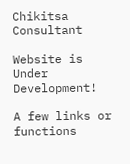Chikitsa Consultant

Website is Under Development!

A few links or functions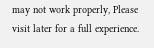may not work properly, Please visit later for a full experience.